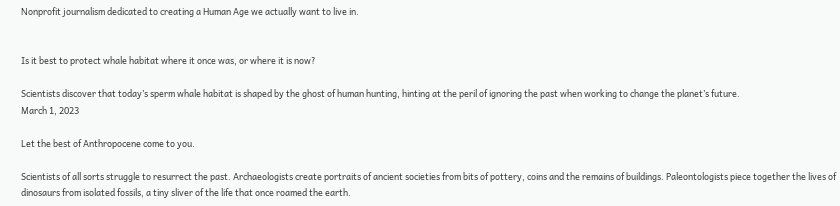Nonprofit journalism dedicated to creating a Human Age we actually want to live in.


Is it best to protect whale habitat where it once was, or where it is now?

Scientists discover that today’s sperm whale habitat is shaped by the ghost of human hunting, hinting at the peril of ignoring the past when working to change the planet’s future.
March 1, 2023

Let the best of Anthropocene come to you.

Scientists of all sorts struggle to resurrect the past. Archaeologists create portraits of ancient societies from bits of pottery, coins and the remains of buildings. Paleontologists piece together the lives of dinosaurs from isolated fossils, a tiny sliver of the life that once roamed the earth.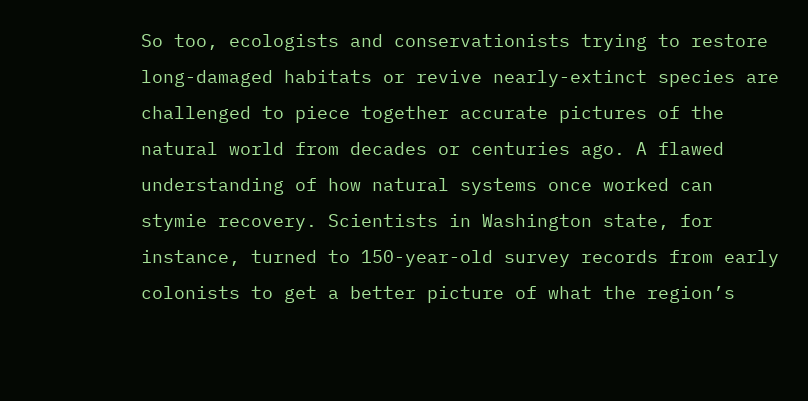So too, ecologists and conservationists trying to restore long-damaged habitats or revive nearly-extinct species are challenged to piece together accurate pictures of the natural world from decades or centuries ago. A flawed understanding of how natural systems once worked can stymie recovery. Scientists in Washington state, for instance, turned to 150-year-old survey records from early colonists to get a better picture of what the region’s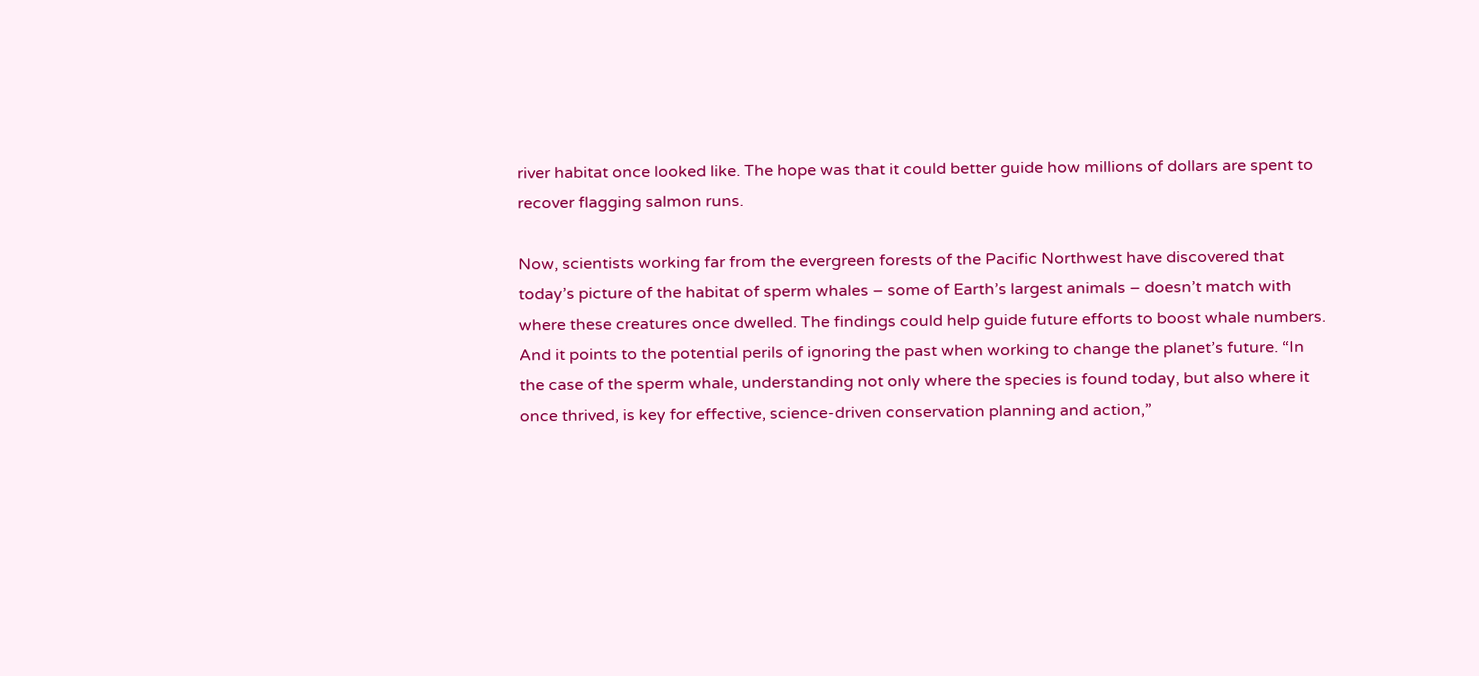river habitat once looked like. The hope was that it could better guide how millions of dollars are spent to recover flagging salmon runs.

Now, scientists working far from the evergreen forests of the Pacific Northwest have discovered that today’s picture of the habitat of sperm whales – some of Earth’s largest animals – doesn’t match with where these creatures once dwelled. The findings could help guide future efforts to boost whale numbers. And it points to the potential perils of ignoring the past when working to change the planet’s future. “In the case of the sperm whale, understanding not only where the species is found today, but also where it once thrived, is key for effective, science-driven conservation planning and action,”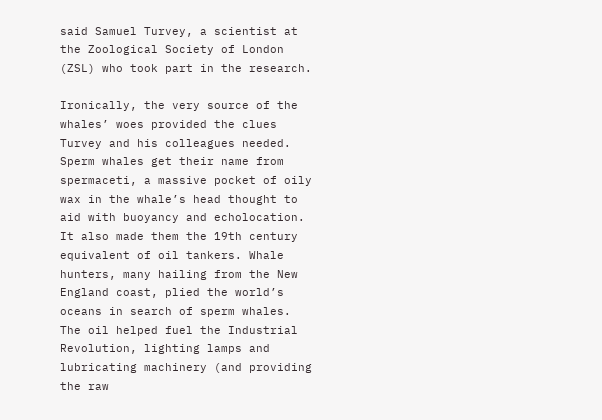said Samuel Turvey, a scientist at the Zoological Society of London (ZSL) who took part in the research.

Ironically, the very source of the whales’ woes provided the clues Turvey and his colleagues needed. Sperm whales get their name from spermaceti, a massive pocket of oily wax in the whale’s head thought to aid with buoyancy and echolocation. It also made them the 19th century equivalent of oil tankers. Whale hunters, many hailing from the New England coast, plied the world’s oceans in search of sperm whales. The oil helped fuel the Industrial Revolution, lighting lamps and lubricating machinery (and providing the raw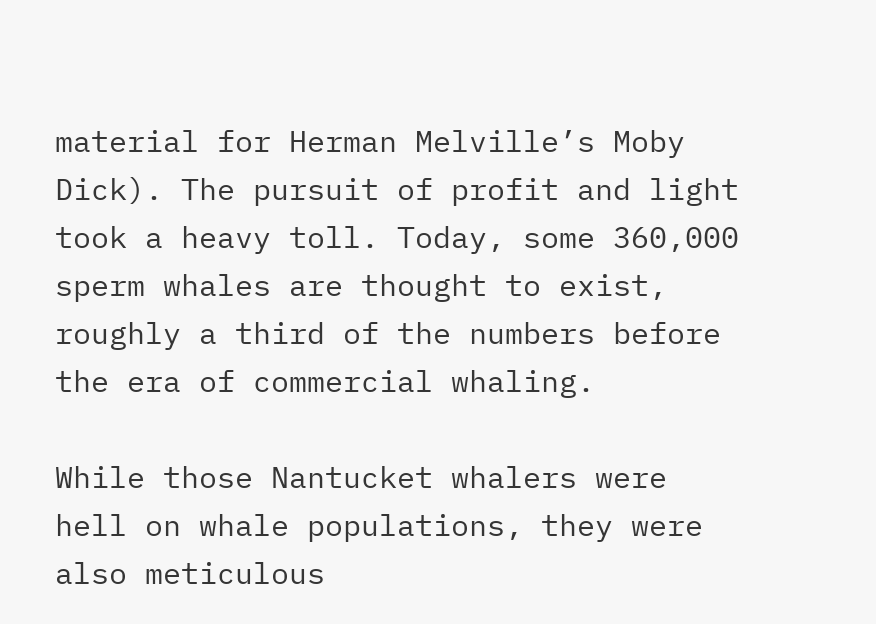material for Herman Melville’s Moby Dick). The pursuit of profit and light took a heavy toll. Today, some 360,000 sperm whales are thought to exist, roughly a third of the numbers before the era of commercial whaling.

While those Nantucket whalers were hell on whale populations, they were also meticulous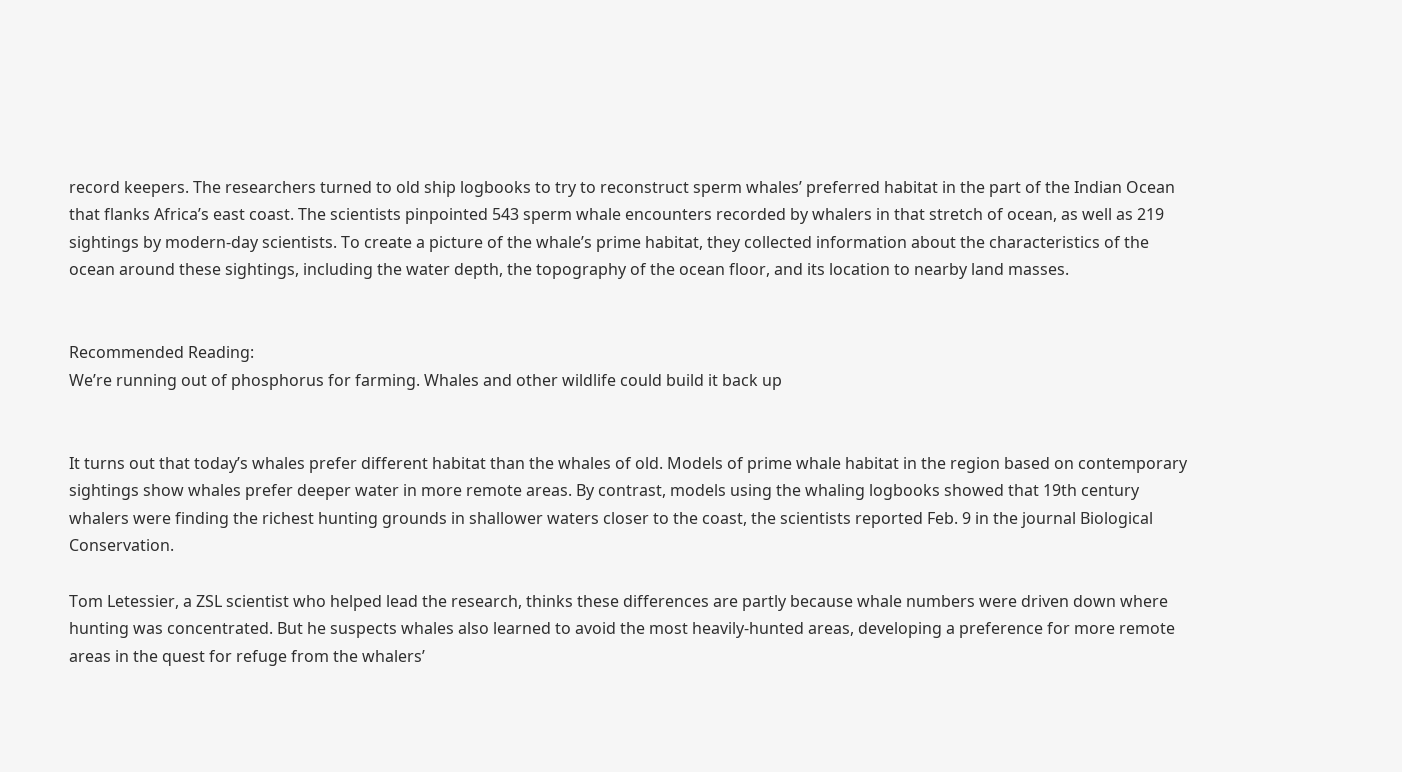record keepers. The researchers turned to old ship logbooks to try to reconstruct sperm whales’ preferred habitat in the part of the Indian Ocean that flanks Africa’s east coast. The scientists pinpointed 543 sperm whale encounters recorded by whalers in that stretch of ocean, as well as 219 sightings by modern-day scientists. To create a picture of the whale’s prime habitat, they collected information about the characteristics of the ocean around these sightings, including the water depth, the topography of the ocean floor, and its location to nearby land masses.


Recommended Reading:
We’re running out of phosphorus for farming. Whales and other wildlife could build it back up


It turns out that today’s whales prefer different habitat than the whales of old. Models of prime whale habitat in the region based on contemporary sightings show whales prefer deeper water in more remote areas. By contrast, models using the whaling logbooks showed that 19th century whalers were finding the richest hunting grounds in shallower waters closer to the coast, the scientists reported Feb. 9 in the journal Biological Conservation.

Tom Letessier, a ZSL scientist who helped lead the research, thinks these differences are partly because whale numbers were driven down where hunting was concentrated. But he suspects whales also learned to avoid the most heavily-hunted areas, developing a preference for more remote areas in the quest for refuge from the whalers’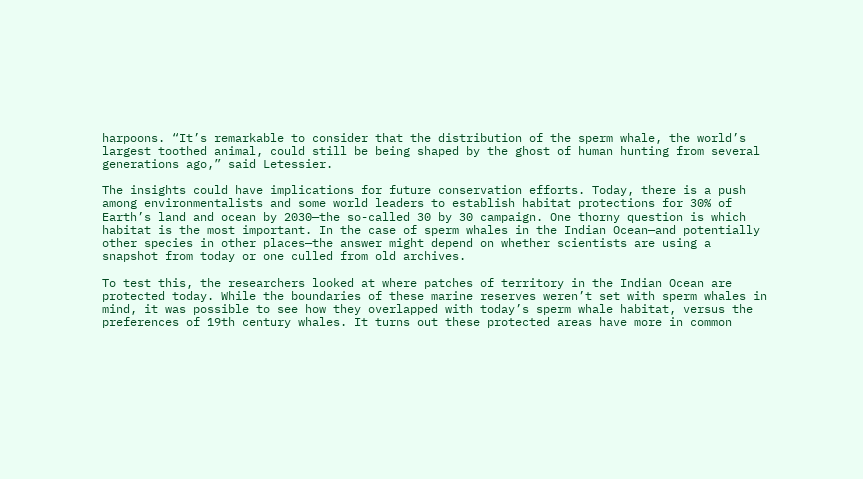harpoons. “It’s remarkable to consider that the distribution of the sperm whale, the world’s largest toothed animal, could still be being shaped by the ghost of human hunting from several generations ago,” said Letessier.

The insights could have implications for future conservation efforts. Today, there is a push among environmentalists and some world leaders to establish habitat protections for 30% of Earth’s land and ocean by 2030—the so-called 30 by 30 campaign. One thorny question is which habitat is the most important. In the case of sperm whales in the Indian Ocean—and potentially other species in other places—the answer might depend on whether scientists are using a snapshot from today or one culled from old archives.

To test this, the researchers looked at where patches of territory in the Indian Ocean are protected today. While the boundaries of these marine reserves weren’t set with sperm whales in mind, it was possible to see how they overlapped with today’s sperm whale habitat, versus the preferences of 19th century whales. It turns out these protected areas have more in common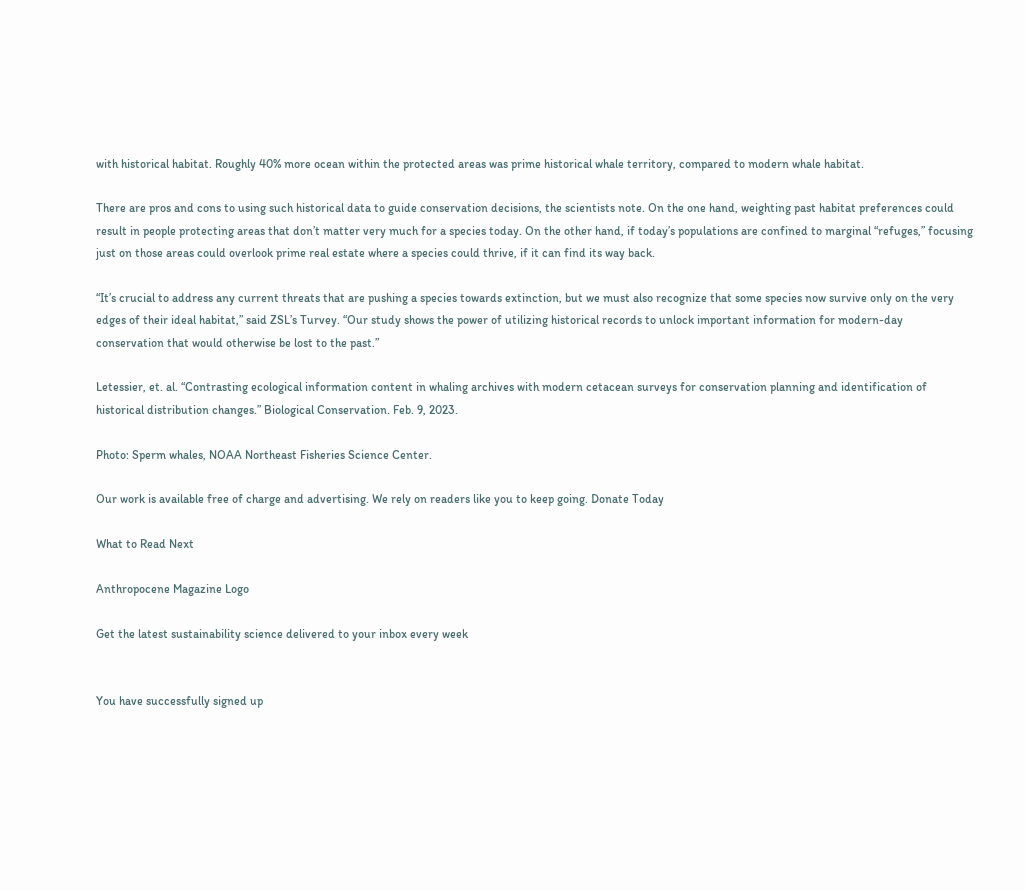with historical habitat. Roughly 40% more ocean within the protected areas was prime historical whale territory, compared to modern whale habitat.

There are pros and cons to using such historical data to guide conservation decisions, the scientists note. On the one hand, weighting past habitat preferences could result in people protecting areas that don’t matter very much for a species today. On the other hand, if today’s populations are confined to marginal “refuges,” focusing just on those areas could overlook prime real estate where a species could thrive, if it can find its way back.

“It’s crucial to address any current threats that are pushing a species towards extinction, but we must also recognize that some species now survive only on the very edges of their ideal habitat,” said ZSL’s Turvey. “Our study shows the power of utilizing historical records to unlock important information for modern-day conservation that would otherwise be lost to the past.”

Letessier, et. al. “Contrasting ecological information content in whaling archives with modern cetacean surveys for conservation planning and identification of historical distribution changes.” Biological Conservation. Feb. 9, 2023.

Photo: Sperm whales, NOAA Northeast Fisheries Science Center.

Our work is available free of charge and advertising. We rely on readers like you to keep going. Donate Today

What to Read Next

Anthropocene Magazine Logo

Get the latest sustainability science delivered to your inbox every week


You have successfully signed up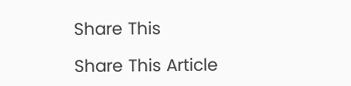Share This

Share This Article